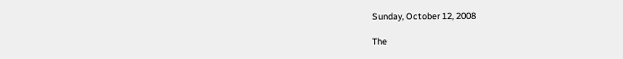Sunday, October 12, 2008

The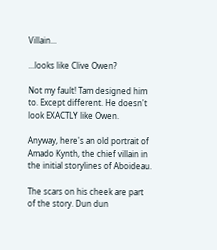Villain...

...looks like Clive Owen?

Not my fault! Tam designed him to. Except different. He doesn't look EXACTLY like Owen.

Anyway, here's an old portrait of Amado Kynth, the chief villain in the initial storylines of Aboideau.

The scars on his cheek are part of the story. Dun dun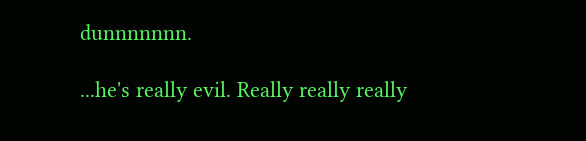dunnnnnnn.

...he's really evil. Really really really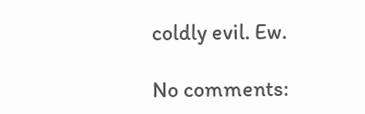coldly evil. Ew.

No comments: